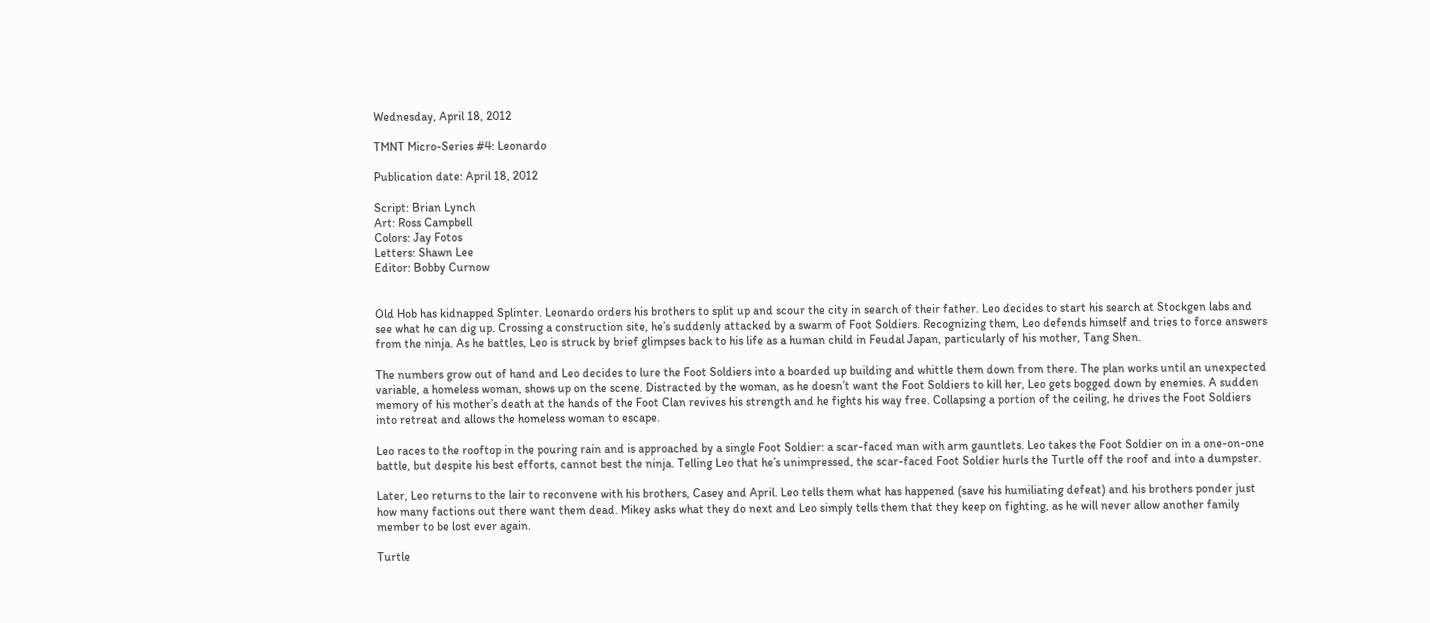Wednesday, April 18, 2012

TMNT Micro-Series #4: Leonardo

Publication date: April 18, 2012

Script: Brian Lynch
Art: Ross Campbell
Colors: Jay Fotos
Letters: Shawn Lee
Editor: Bobby Curnow


Old Hob has kidnapped Splinter. Leonardo orders his brothers to split up and scour the city in search of their father. Leo decides to start his search at Stockgen labs and see what he can dig up. Crossing a construction site, he’s suddenly attacked by a swarm of Foot Soldiers. Recognizing them, Leo defends himself and tries to force answers from the ninja. As he battles, Leo is struck by brief glimpses back to his life as a human child in Feudal Japan, particularly of his mother, Tang Shen.

The numbers grow out of hand and Leo decides to lure the Foot Soldiers into a boarded up building and whittle them down from there. The plan works until an unexpected variable, a homeless woman, shows up on the scene. Distracted by the woman, as he doesn’t want the Foot Soldiers to kill her, Leo gets bogged down by enemies. A sudden memory of his mother’s death at the hands of the Foot Clan revives his strength and he fights his way free. Collapsing a portion of the ceiling, he drives the Foot Soldiers into retreat and allows the homeless woman to escape.

Leo races to the rooftop in the pouring rain and is approached by a single Foot Soldier: a scar-faced man with arm gauntlets. Leo takes the Foot Soldier on in a one-on-one battle, but despite his best efforts, cannot best the ninja. Telling Leo that he’s unimpressed, the scar-faced Foot Soldier hurls the Turtle off the roof and into a dumpster.

Later, Leo returns to the lair to reconvene with his brothers, Casey and April. Leo tells them what has happened (save his humiliating defeat) and his brothers ponder just how many factions out there want them dead. Mikey asks what they do next and Leo simply tells them that they keep on fighting, as he will never allow another family member to be lost ever again.

Turtle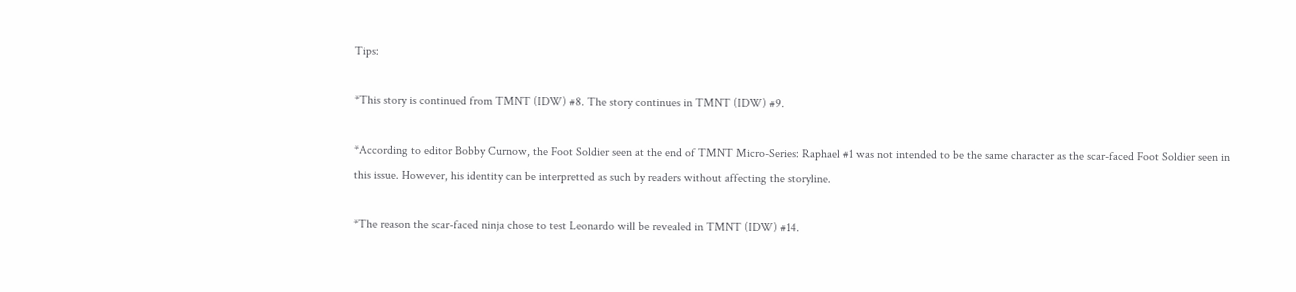Tips:

*This story is continued from TMNT (IDW) #8. The story continues in TMNT (IDW) #9.

*According to editor Bobby Curnow, the Foot Soldier seen at the end of TMNT Micro-Series: Raphael #1 was not intended to be the same character as the scar-faced Foot Soldier seen in this issue. However, his identity can be interpretted as such by readers without affecting the storyline.

*The reason the scar-faced ninja chose to test Leonardo will be revealed in TMNT (IDW) #14.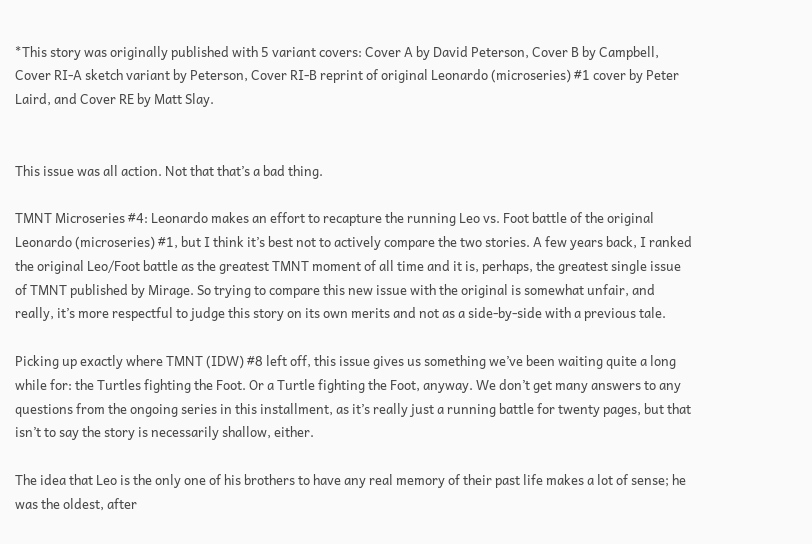*This story was originally published with 5 variant covers: Cover A by David Peterson, Cover B by Campbell, Cover RI-A sketch variant by Peterson, Cover RI-B reprint of original Leonardo (microseries) #1 cover by Peter Laird, and Cover RE by Matt Slay.


This issue was all action. Not that that’s a bad thing.

TMNT Microseries #4: Leonardo makes an effort to recapture the running Leo vs. Foot battle of the original Leonardo (microseries) #1, but I think it’s best not to actively compare the two stories. A few years back, I ranked the original Leo/Foot battle as the greatest TMNT moment of all time and it is, perhaps, the greatest single issue of TMNT published by Mirage. So trying to compare this new issue with the original is somewhat unfair, and really, it’s more respectful to judge this story on its own merits and not as a side-by-side with a previous tale.

Picking up exactly where TMNT (IDW) #8 left off, this issue gives us something we’ve been waiting quite a long while for: the Turtles fighting the Foot. Or a Turtle fighting the Foot, anyway. We don’t get many answers to any questions from the ongoing series in this installment, as it’s really just a running battle for twenty pages, but that isn’t to say the story is necessarily shallow, either.

The idea that Leo is the only one of his brothers to have any real memory of their past life makes a lot of sense; he was the oldest, after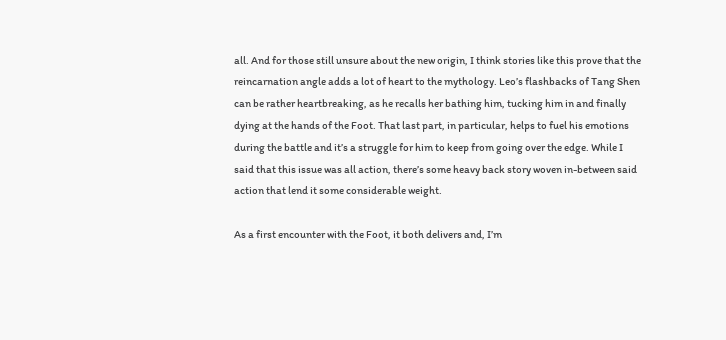all. And for those still unsure about the new origin, I think stories like this prove that the reincarnation angle adds a lot of heart to the mythology. Leo’s flashbacks of Tang Shen can be rather heartbreaking, as he recalls her bathing him, tucking him in and finally dying at the hands of the Foot. That last part, in particular, helps to fuel his emotions during the battle and it’s a struggle for him to keep from going over the edge. While I said that this issue was all action, there’s some heavy back story woven in-between said action that lend it some considerable weight.

As a first encounter with the Foot, it both delivers and, I’m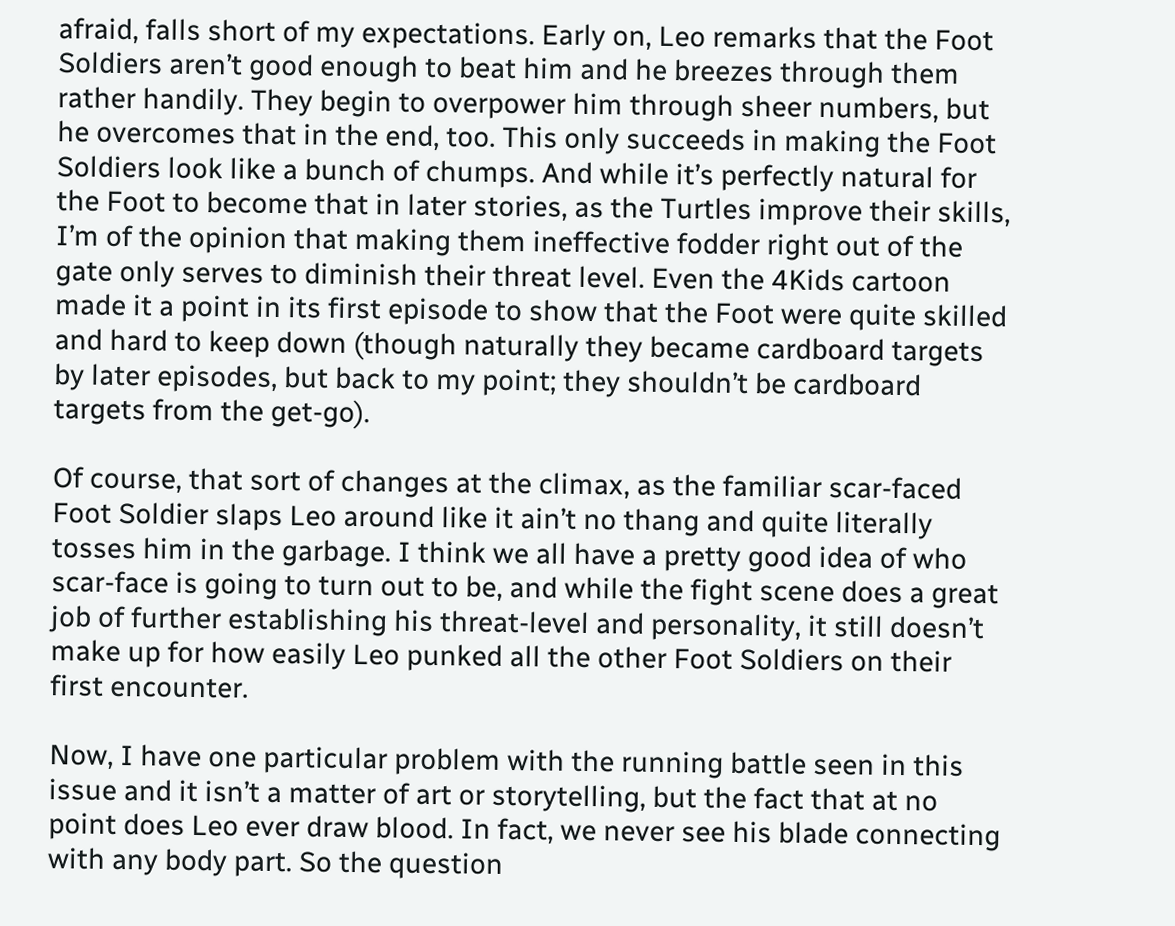afraid, falls short of my expectations. Early on, Leo remarks that the Foot Soldiers aren’t good enough to beat him and he breezes through them rather handily. They begin to overpower him through sheer numbers, but he overcomes that in the end, too. This only succeeds in making the Foot Soldiers look like a bunch of chumps. And while it’s perfectly natural for the Foot to become that in later stories, as the Turtles improve their skills, I’m of the opinion that making them ineffective fodder right out of the gate only serves to diminish their threat level. Even the 4Kids cartoon made it a point in its first episode to show that the Foot were quite skilled and hard to keep down (though naturally they became cardboard targets by later episodes, but back to my point; they shouldn’t be cardboard targets from the get-go).

Of course, that sort of changes at the climax, as the familiar scar-faced Foot Soldier slaps Leo around like it ain’t no thang and quite literally tosses him in the garbage. I think we all have a pretty good idea of who scar-face is going to turn out to be, and while the fight scene does a great job of further establishing his threat-level and personality, it still doesn’t make up for how easily Leo punked all the other Foot Soldiers on their first encounter.

Now, I have one particular problem with the running battle seen in this issue and it isn’t a matter of art or storytelling, but the fact that at no point does Leo ever draw blood. In fact, we never see his blade connecting with any body part. So the question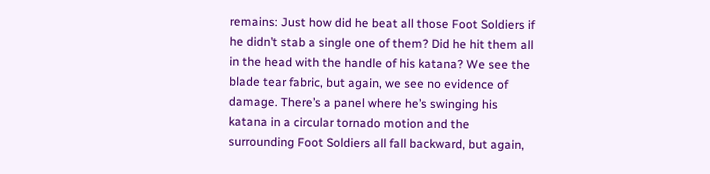remains: Just how did he beat all those Foot Soldiers if he didn’t stab a single one of them? Did he hit them all in the head with the handle of his katana? We see the blade tear fabric, but again, we see no evidence of damage. There’s a panel where he’s swinging his katana in a circular tornado motion and the surrounding Foot Soldiers all fall backward, but again,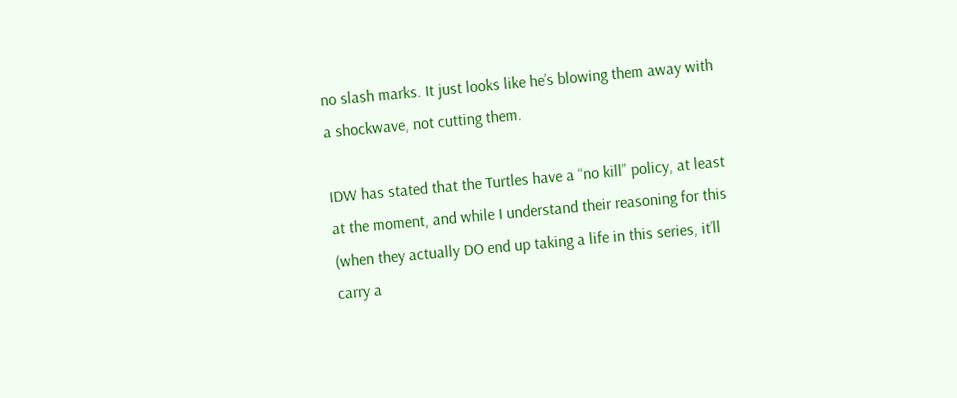no slash marks. It just looks like he’s blowing them away with a shockwave, not cutting them.

IDW has stated that the Turtles have a “no kill” policy, at least at the moment, and while I understand their reasoning for this (when they actually DO end up taking a life in this series, it’ll carry a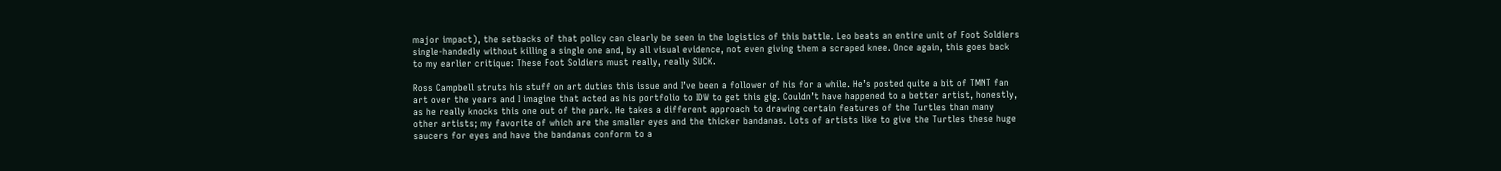major impact), the setbacks of that policy can clearly be seen in the logistics of this battle. Leo beats an entire unit of Foot Soldiers single-handedly without killing a single one and, by all visual evidence, not even giving them a scraped knee. Once again, this goes back to my earlier critique: These Foot Soldiers must really, really SUCK.

Ross Campbell struts his stuff on art duties this issue and I’ve been a follower of his for a while. He’s posted quite a bit of TMNT fan art over the years and I imagine that acted as his portfolio to IDW to get this gig. Couldn’t have happened to a better artist, honestly, as he really knocks this one out of the park. He takes a different approach to drawing certain features of the Turtles than many other artists; my favorite of which are the smaller eyes and the thicker bandanas. Lots of artists like to give the Turtles these huge saucers for eyes and have the bandanas conform to a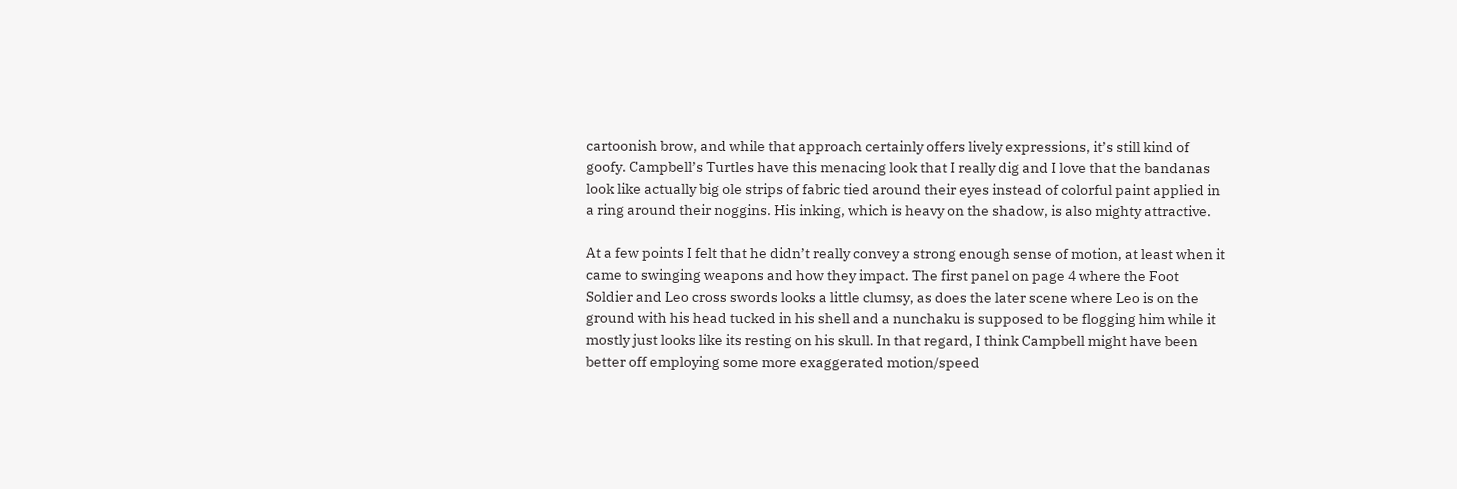cartoonish brow, and while that approach certainly offers lively expressions, it’s still kind of goofy. Campbell’s Turtles have this menacing look that I really dig and I love that the bandanas look like actually big ole strips of fabric tied around their eyes instead of colorful paint applied in a ring around their noggins. His inking, which is heavy on the shadow, is also mighty attractive.

At a few points I felt that he didn’t really convey a strong enough sense of motion, at least when it came to swinging weapons and how they impact. The first panel on page 4 where the Foot Soldier and Leo cross swords looks a little clumsy, as does the later scene where Leo is on the ground with his head tucked in his shell and a nunchaku is supposed to be flogging him while it mostly just looks like its resting on his skull. In that regard, I think Campbell might have been better off employing some more exaggerated motion/speed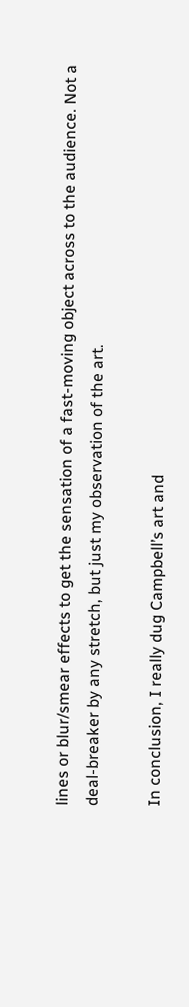lines or blur/smear effects to get the sensation of a fast-moving object across to the audience. Not a deal-breaker by any stretch, but just my observation of the art.

In conclusion, I really dug Campbell’s art and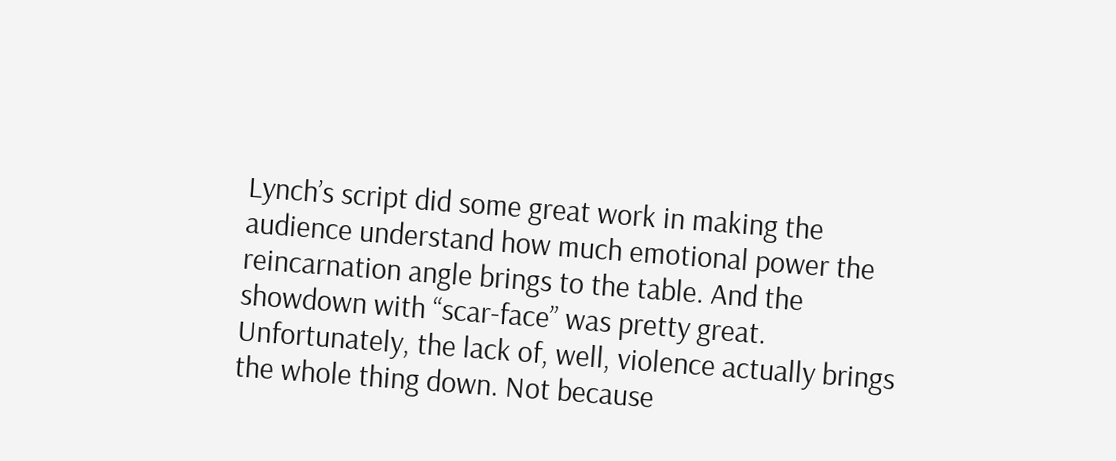Lynch’s script did some great work in making the audience understand how much emotional power the reincarnation angle brings to the table. And the showdown with “scar-face” was pretty great. Unfortunately, the lack of, well, violence actually brings the whole thing down. Not because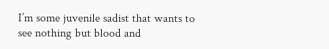I’m some juvenile sadist that wants to see nothing but blood and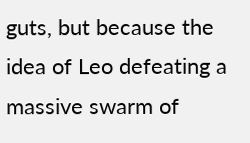guts, but because the idea of Leo defeating a massive swarm of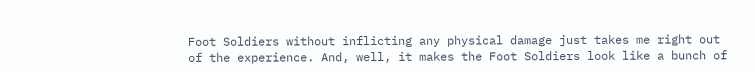Foot Soldiers without inflicting any physical damage just takes me right out of the experience. And, well, it makes the Foot Soldiers look like a bunch of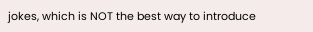jokes, which is NOT the best way to introduce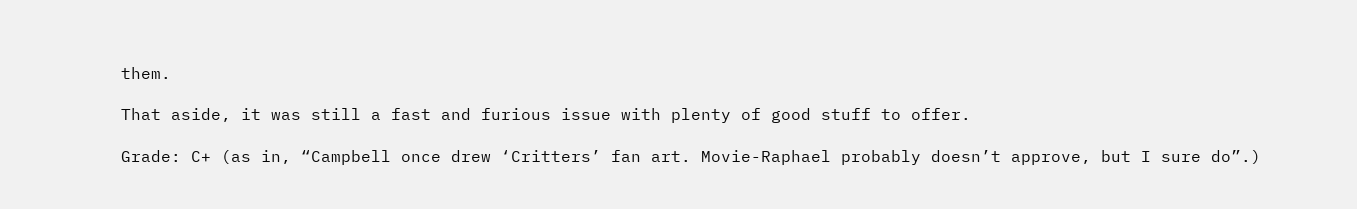them.

That aside, it was still a fast and furious issue with plenty of good stuff to offer.

Grade: C+ (as in, “Campbell once drew ‘Critters’ fan art. Movie-Raphael probably doesn’t approve, but I sure do”.)